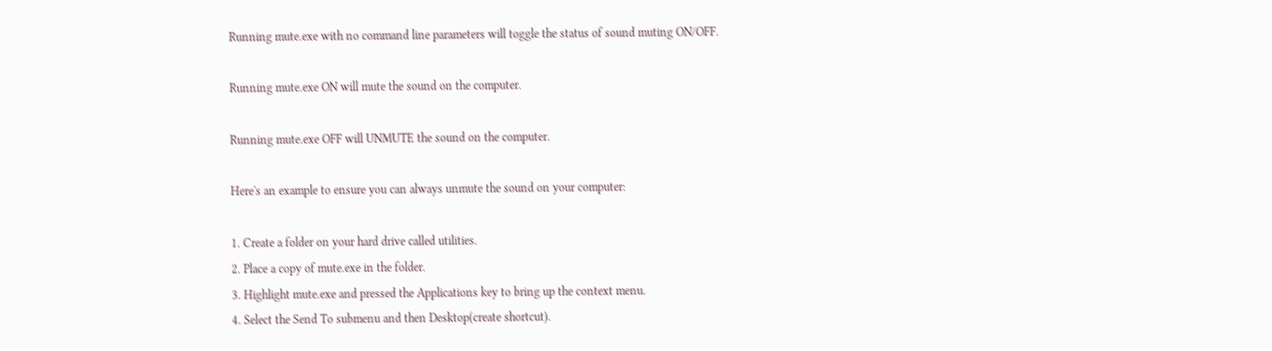Running mute.exe with no command line parameters will toggle the status of sound muting ON/OFF.

Running mute.exe ON will mute the sound on the computer.

Running mute.exe OFF will UNMUTE the sound on the computer.

Here's an example to ensure you can always unmute the sound on your computer:

1. Create a folder on your hard drive called utilities.
2. Place a copy of mute.exe in the folder.
3. Highlight mute.exe and pressed the Applications key to bring up the context menu.
4. Select the Send To submenu and then Desktop(create shortcut).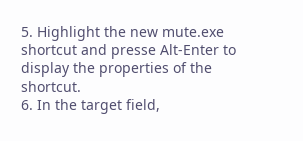5. Highlight the new mute.exe shortcut and presse Alt-Enter to display the properties of the shortcut.
6. In the target field,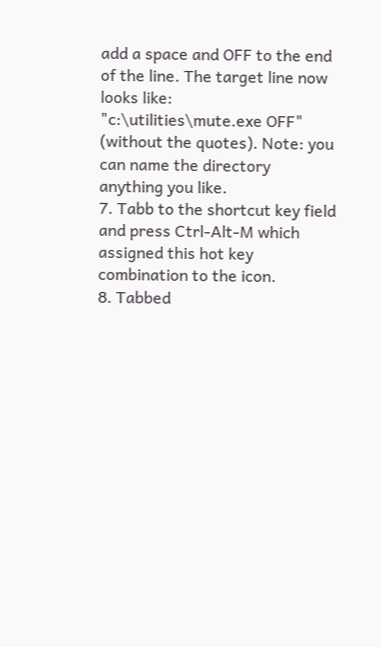add a space and OFF to the end of the line. The target line now looks like:
"c:\utilities\mute.exe OFF" (without the quotes). Note: you can name the directory anything you like.
7. Tabb to the shortcut key field and press Ctrl-Alt-M which assigned this hot key combination to the icon.
8. Tabbed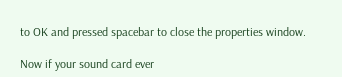to OK and pressed spacebar to close the properties window.

Now if your sound card ever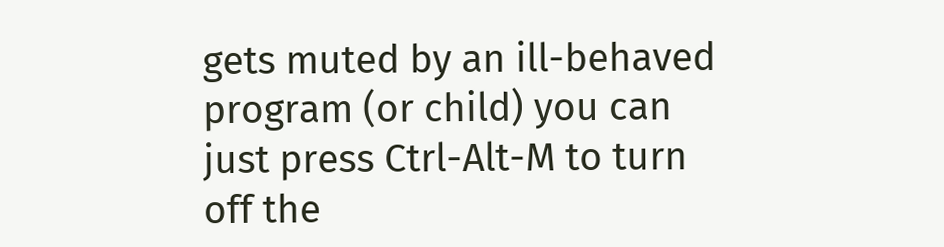gets muted by an ill-behaved program (or child) you can just press Ctrl-Alt-M to turn off the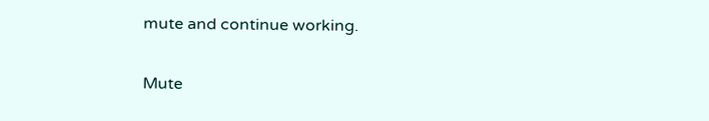mute and continue working.

Mute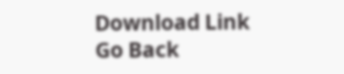Download Link
Go Back